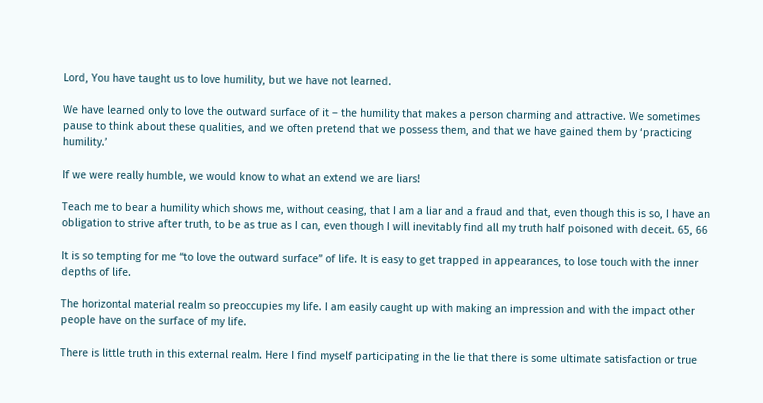Lord, You have taught us to love humility, but we have not learned.

We have learned only to love the outward surface of it – the humility that makes a person charming and attractive. We sometimes pause to think about these qualities, and we often pretend that we possess them, and that we have gained them by ‘practicing humility.’

If we were really humble, we would know to what an extend we are liars!

Teach me to bear a humility which shows me, without ceasing, that I am a liar and a fraud and that, even though this is so, I have an obligation to strive after truth, to be as true as I can, even though I will inevitably find all my truth half poisoned with deceit. 65, 66

It is so tempting for me “to love the outward surface” of life. It is easy to get trapped in appearances, to lose touch with the inner depths of life.

The horizontal material realm so preoccupies my life. I am easily caught up with making an impression and with the impact other people have on the surface of my life.

There is little truth in this external realm. Here I find myself participating in the lie that there is some ultimate satisfaction or true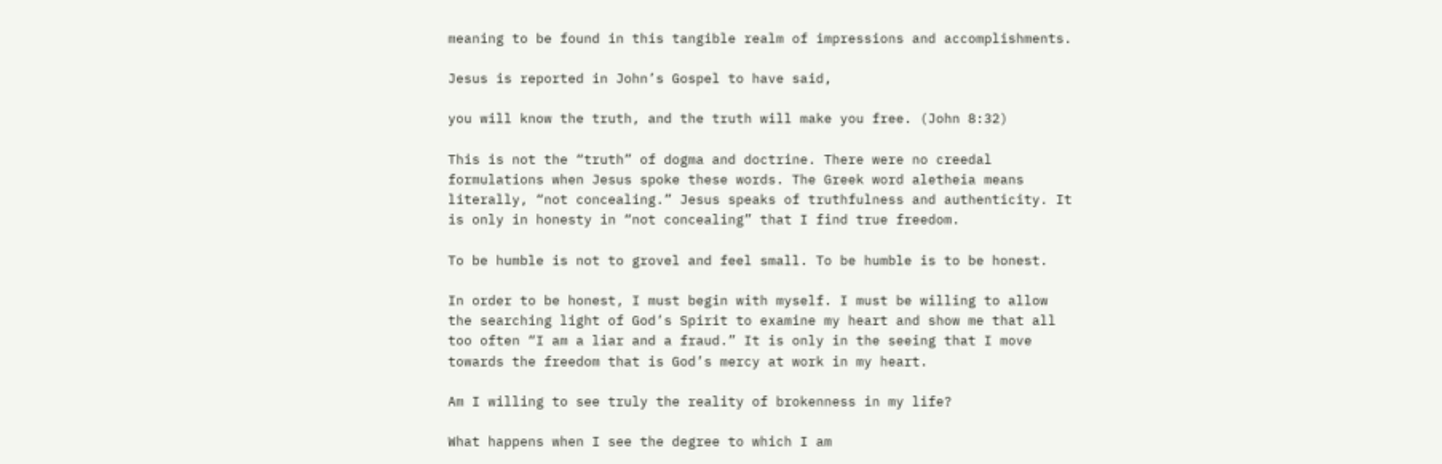meaning to be found in this tangible realm of impressions and accomplishments.

Jesus is reported in John’s Gospel to have said,

you will know the truth, and the truth will make you free. (John 8:32)

This is not the “truth” of dogma and doctrine. There were no creedal formulations when Jesus spoke these words. The Greek word aletheia means literally, “not concealing.” Jesus speaks of truthfulness and authenticity. It is only in honesty in “not concealing” that I find true freedom.

To be humble is not to grovel and feel small. To be humble is to be honest.

In order to be honest, I must begin with myself. I must be willing to allow the searching light of God’s Spirit to examine my heart and show me that all too often “I am a liar and a fraud.” It is only in the seeing that I move towards the freedom that is God’s mercy at work in my heart.

Am I willing to see truly the reality of brokenness in my life?

What happens when I see the degree to which I am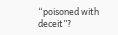“poisoned with deceit”?